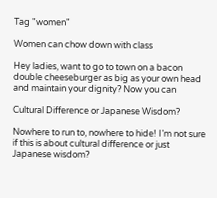Tag "women"

Women can chow down with class

Hey ladies, want to go to town on a bacon double cheeseburger as big as your own head and maintain your dignity? Now you can

Cultural Difference or Japanese Wisdom?

Nowhere to run to, nowhere to hide! I’m not sure if this is about cultural difference or just Japanese wisdom?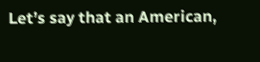Let’s say that an American,